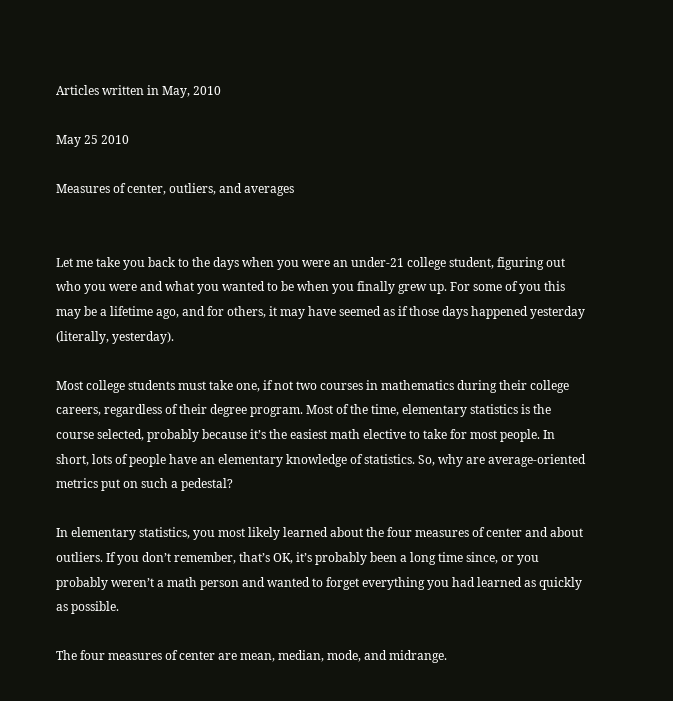Articles written in May, 2010

May 25 2010

Measures of center, outliers, and averages


Let me take you back to the days when you were an under-21 college student, figuring out who you were and what you wanted to be when you finally grew up. For some of you this may be a lifetime ago, and for others, it may have seemed as if those days happened yesterday (literally, yesterday).

Most college students must take one, if not two courses in mathematics during their college careers, regardless of their degree program. Most of the time, elementary statistics is the course selected, probably because it’s the easiest math elective to take for most people. In short, lots of people have an elementary knowledge of statistics. So, why are average-oriented metrics put on such a pedestal?

In elementary statistics, you most likely learned about the four measures of center and about outliers. If you don’t remember, that’s OK, it’s probably been a long time since, or you probably weren’t a math person and wanted to forget everything you had learned as quickly as possible.

The four measures of center are mean, median, mode, and midrange.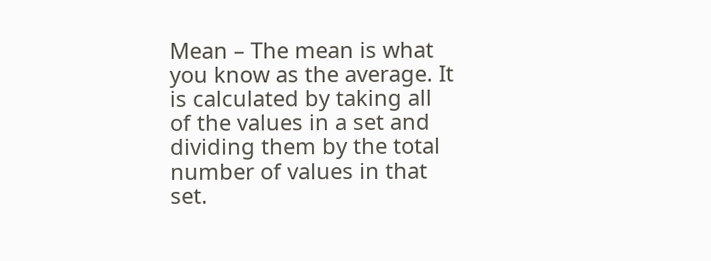Mean – The mean is what you know as the average. It is calculated by taking all of the values in a set and dividing them by the total number of values in that set.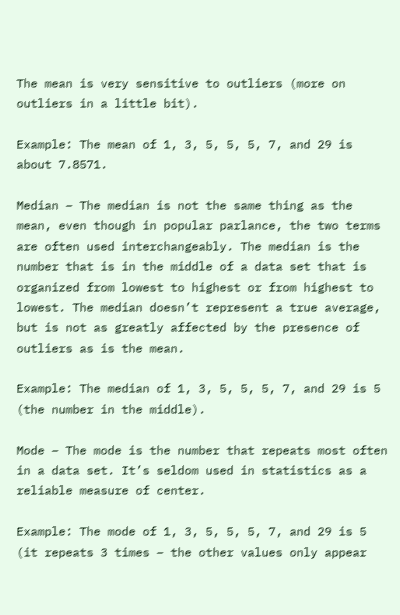The mean is very sensitive to outliers (more on outliers in a little bit).

Example: The mean of 1, 3, 5, 5, 5, 7, and 29 is about 7.8571.

Median – The median is not the same thing as the mean, even though in popular parlance, the two terms are often used interchangeably. The median is the number that is in the middle of a data set that is organized from lowest to highest or from highest to lowest. The median doesn’t represent a true average, but is not as greatly affected by the presence of outliers as is the mean.

Example: The median of 1, 3, 5, 5, 5, 7, and 29 is 5 (the number in the middle).

Mode – The mode is the number that repeats most often in a data set. It’s seldom used in statistics as a reliable measure of center.

Example: The mode of 1, 3, 5, 5, 5, 7, and 29 is 5 (it repeats 3 times – the other values only appear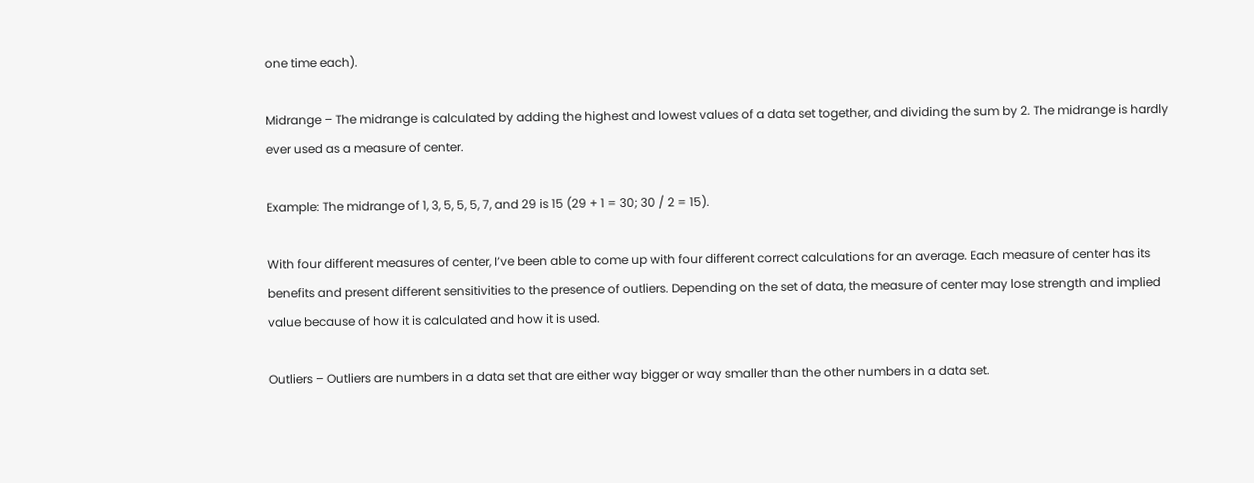one time each).

Midrange – The midrange is calculated by adding the highest and lowest values of a data set together, and dividing the sum by 2. The midrange is hardly ever used as a measure of center.

Example: The midrange of 1, 3, 5, 5, 5, 7, and 29 is 15 (29 + 1 = 30; 30 / 2 = 15).

With four different measures of center, I’ve been able to come up with four different correct calculations for an average. Each measure of center has its benefits and present different sensitivities to the presence of outliers. Depending on the set of data, the measure of center may lose strength and implied value because of how it is calculated and how it is used.

Outliers – Outliers are numbers in a data set that are either way bigger or way smaller than the other numbers in a data set.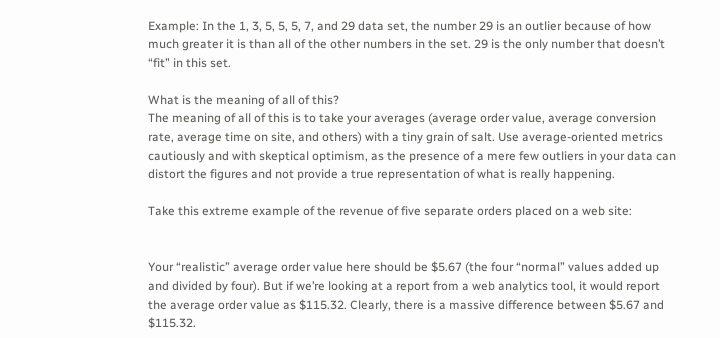Example: In the 1, 3, 5, 5, 5, 7, and 29 data set, the number 29 is an outlier because of how much greater it is than all of the other numbers in the set. 29 is the only number that doesn’t “fit” in this set.

What is the meaning of all of this?
The meaning of all of this is to take your averages (average order value, average conversion rate, average time on site, and others) with a tiny grain of salt. Use average-oriented metrics cautiously and with skeptical optimism, as the presence of a mere few outliers in your data can distort the figures and not provide a true representation of what is really happening.

Take this extreme example of the revenue of five separate orders placed on a web site:


Your “realistic” average order value here should be $5.67 (the four “normal” values added up and divided by four). But if we’re looking at a report from a web analytics tool, it would report the average order value as $115.32. Clearly, there is a massive difference between $5.67 and $115.32.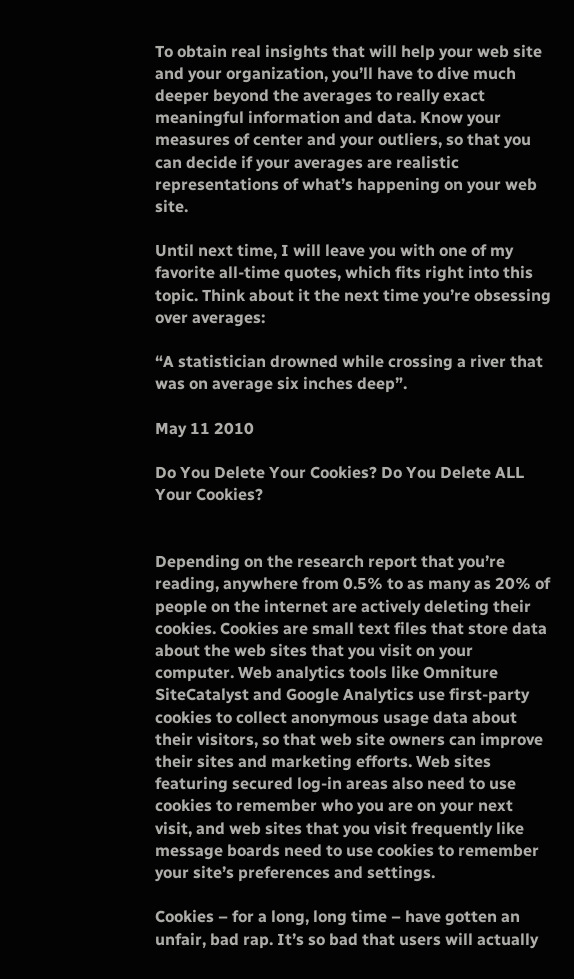To obtain real insights that will help your web site and your organization, you’ll have to dive much deeper beyond the averages to really exact meaningful information and data. Know your measures of center and your outliers, so that you can decide if your averages are realistic representations of what’s happening on your web site.

Until next time, I will leave you with one of my favorite all-time quotes, which fits right into this topic. Think about it the next time you’re obsessing over averages:

“A statistician drowned while crossing a river that was on average six inches deep”.

May 11 2010

Do You Delete Your Cookies? Do You Delete ALL Your Cookies?


Depending on the research report that you’re reading, anywhere from 0.5% to as many as 20% of people on the internet are actively deleting their cookies. Cookies are small text files that store data about the web sites that you visit on your computer. Web analytics tools like Omniture SiteCatalyst and Google Analytics use first-party cookies to collect anonymous usage data about their visitors, so that web site owners can improve their sites and marketing efforts. Web sites featuring secured log-in areas also need to use cookies to remember who you are on your next visit, and web sites that you visit frequently like message boards need to use cookies to remember your site’s preferences and settings.

Cookies – for a long, long time – have gotten an unfair, bad rap. It’s so bad that users will actually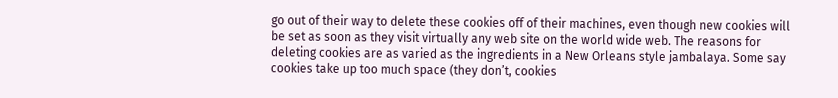go out of their way to delete these cookies off of their machines, even though new cookies will be set as soon as they visit virtually any web site on the world wide web. The reasons for deleting cookies are as varied as the ingredients in a New Orleans style jambalaya. Some say cookies take up too much space (they don’t, cookies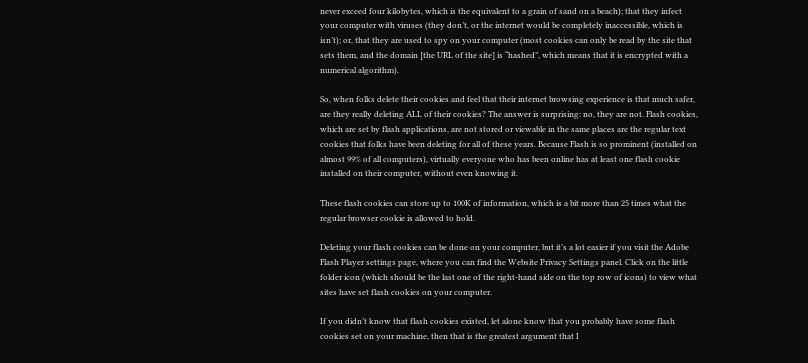never exceed four kilobytes, which is the equivalent to a grain of sand on a beach); that they infect your computer with viruses (they don’t, or the internet would be completely inaccessible, which is isn’t); or, that they are used to spy on your computer (most cookies can only be read by the site that sets them, and the domain [the URL of the site] is “hashed”, which means that it is encrypted with a numerical algorithm).

So, when folks delete their cookies and feel that their internet browsing experience is that much safer, are they really deleting ALL of their cookies? The answer is surprising: no, they are not. Flash cookies, which are set by flash applications, are not stored or viewable in the same places are the regular text cookies that folks have been deleting for all of these years. Because Flash is so prominent (installed on almost 99% of all computers), virtually everyone who has been online has at least one flash cookie installed on their computer, without even knowing it.

These flash cookies can store up to 100K of information, which is a bit more than 25 times what the regular browser cookie is allowed to hold.

Deleting your flash cookies can be done on your computer, but it’s a lot easier if you visit the Adobe Flash Player settings page, where you can find the Website Privacy Settings panel. Click on the little folder icon (which should be the last one of the right-hand side on the top row of icons) to view what sites have set flash cookies on your computer.

If you didn’t know that flash cookies existed, let alone know that you probably have some flash cookies set on your machine, then that is the greatest argument that I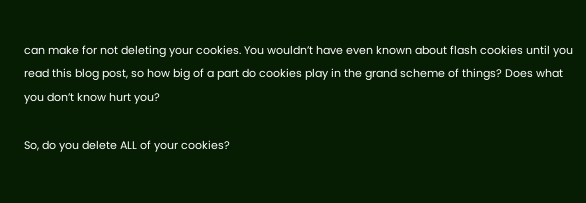can make for not deleting your cookies. You wouldn’t have even known about flash cookies until you read this blog post, so how big of a part do cookies play in the grand scheme of things? Does what you don’t know hurt you?

So, do you delete ALL of your cookies?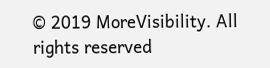© 2019 MoreVisibility. All rights reserved